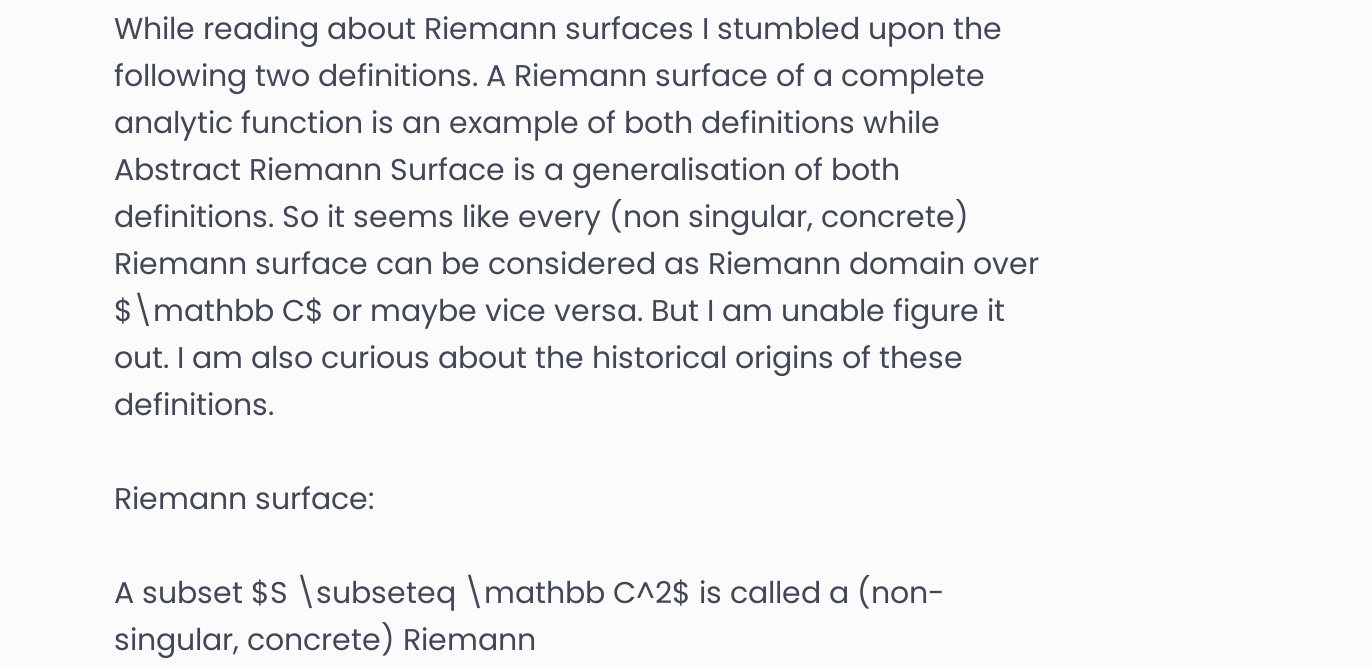While reading about Riemann surfaces I stumbled upon the following two definitions. A Riemann surface of a complete analytic function is an example of both definitions while Abstract Riemann Surface is a generalisation of both definitions. So it seems like every (non singular, concrete) Riemann surface can be considered as Riemann domain over $\mathbb C$ or maybe vice versa. But I am unable figure it out. I am also curious about the historical origins of these definitions.

Riemann surface:

A subset $S \subseteq \mathbb C^2$ is called a (non-singular, concrete) Riemann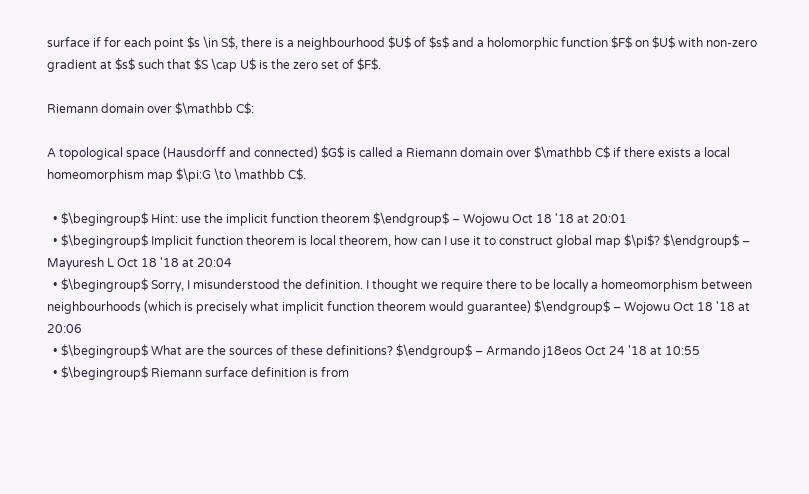surface if for each point $s \in S$, there is a neighbourhood $U$ of $s$ and a holomorphic function $F$ on $U$ with non-zero gradient at $s$ such that $S \cap U$ is the zero set of $F$.

Riemann domain over $\mathbb C$:

A topological space (Hausdorff and connected) $G$ is called a Riemann domain over $\mathbb C$ if there exists a local homeomorphism map $\pi:G \to \mathbb C$.

  • $\begingroup$ Hint: use the implicit function theorem $\endgroup$ – Wojowu Oct 18 '18 at 20:01
  • $\begingroup$ Implicit function theorem is local theorem, how can I use it to construct global map $\pi$? $\endgroup$ – Mayuresh L Oct 18 '18 at 20:04
  • $\begingroup$ Sorry, I misunderstood the definition. I thought we require there to be locally a homeomorphism between neighbourhoods (which is precisely what implicit function theorem would guarantee) $\endgroup$ – Wojowu Oct 18 '18 at 20:06
  • $\begingroup$ What are the sources of these definitions? $\endgroup$ – Armando j18eos Oct 24 '18 at 10:55
  • $\begingroup$ Riemann surface definition is from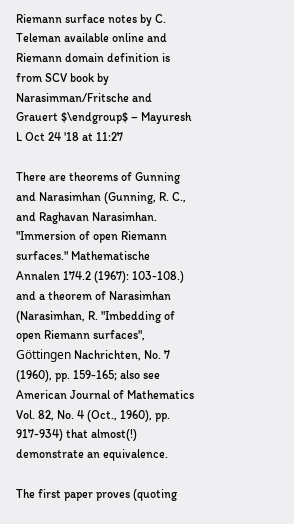Riemann surface notes by C. Teleman available online and Riemann domain definition is from SCV book by Narasimman/Fritsche and Grauert $\endgroup$ – Mayuresh L Oct 24 '18 at 11:27

There are theorems of Gunning and Narasimhan (Gunning, R. C., and Raghavan Narasimhan. "Immersion of open Riemann surfaces." Mathematische Annalen 174.2 (1967): 103-108.) and a theorem of Narasimhan (Narasimhan, R. "Imbedding of open Riemann surfaces", Göttingen Nachrichten, No. 7 (1960), pp. 159-165; also see American Journal of Mathematics Vol. 82, No. 4 (Oct., 1960), pp. 917-934) that almost(!) demonstrate an equivalence.

The first paper proves (quoting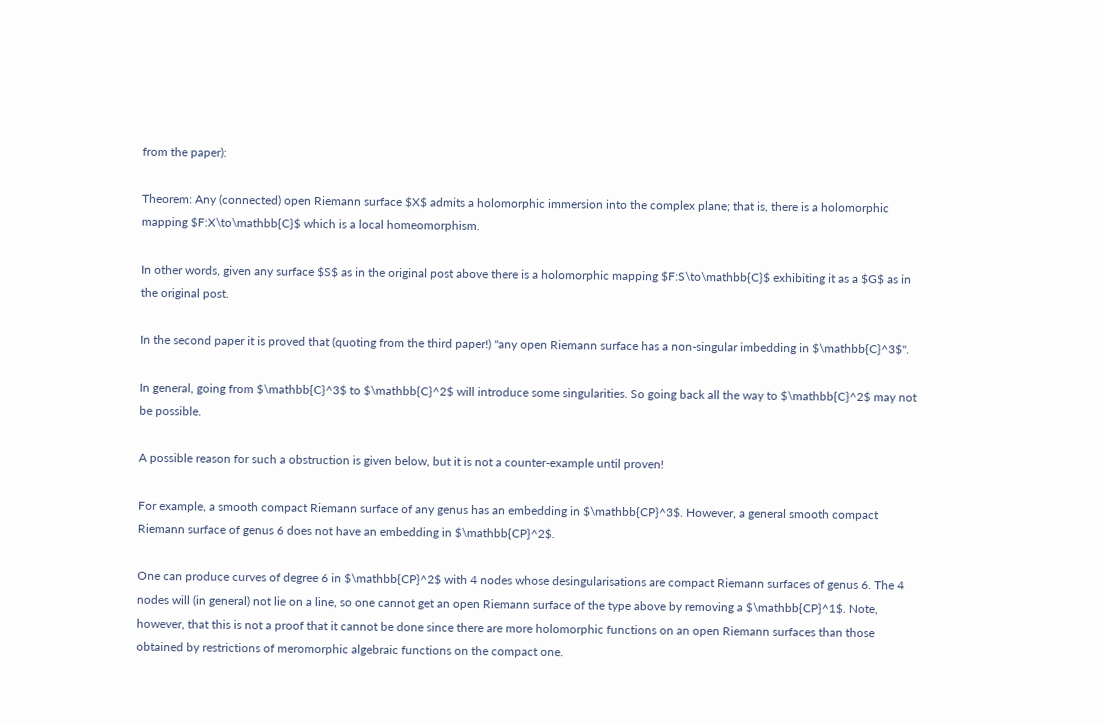from the paper):

Theorem: Any (connected) open Riemann surface $X$ admits a holomorphic immersion into the complex plane; that is, there is a holomorphic mapping $F:X\to\mathbb{C}$ which is a local homeomorphism.

In other words, given any surface $S$ as in the original post above there is a holomorphic mapping $F:S\to\mathbb{C}$ exhibiting it as a $G$ as in the original post.

In the second paper it is proved that (quoting from the third paper!) "any open Riemann surface has a non-singular imbedding in $\mathbb{C}^3$".

In general, going from $\mathbb{C}^3$ to $\mathbb{C}^2$ will introduce some singularities. So going back all the way to $\mathbb{C}^2$ may not be possible.

A possible reason for such a obstruction is given below, but it is not a counter-example until proven!

For example, a smooth compact Riemann surface of any genus has an embedding in $\mathbb{CP}^3$. However, a general smooth compact Riemann surface of genus 6 does not have an embedding in $\mathbb{CP}^2$.

One can produce curves of degree 6 in $\mathbb{CP}^2$ with 4 nodes whose desingularisations are compact Riemann surfaces of genus 6. The 4 nodes will (in general) not lie on a line, so one cannot get an open Riemann surface of the type above by removing a $\mathbb{CP}^1$. Note, however, that this is not a proof that it cannot be done since there are more holomorphic functions on an open Riemann surfaces than those obtained by restrictions of meromorphic algebraic functions on the compact one.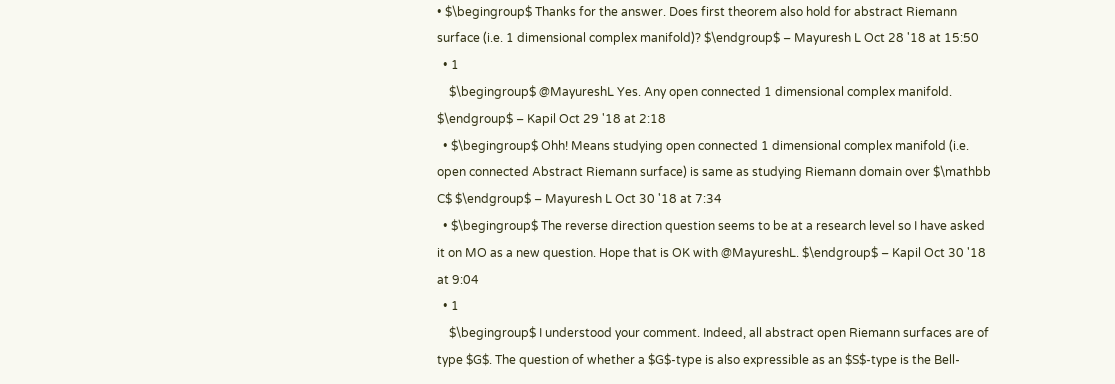• $\begingroup$ Thanks for the answer. Does first theorem also hold for abstract Riemann surface (i.e. 1 dimensional complex manifold)? $\endgroup$ – Mayuresh L Oct 28 '18 at 15:50
  • 1
    $\begingroup$ @MayureshL Yes. Any open connected 1 dimensional complex manifold. $\endgroup$ – Kapil Oct 29 '18 at 2:18
  • $\begingroup$ Ohh! Means studying open connected 1 dimensional complex manifold (i.e. open connected Abstract Riemann surface) is same as studying Riemann domain over $\mathbb C$ $\endgroup$ – Mayuresh L Oct 30 '18 at 7:34
  • $\begingroup$ The reverse direction question seems to be at a research level so I have asked it on MO as a new question. Hope that is OK with @MayureshL. $\endgroup$ – Kapil Oct 30 '18 at 9:04
  • 1
    $\begingroup$ I understood your comment. Indeed, all abstract open Riemann surfaces are of type $G$. The question of whether a $G$-type is also expressible as an $S$-type is the Bell-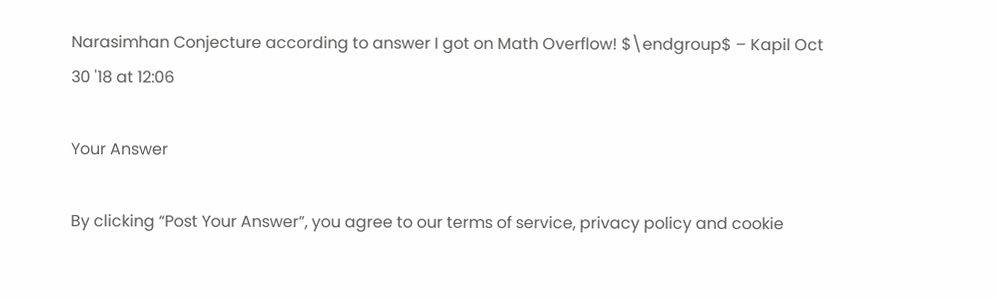Narasimhan Conjecture according to answer I got on Math Overflow! $\endgroup$ – Kapil Oct 30 '18 at 12:06

Your Answer

By clicking “Post Your Answer”, you agree to our terms of service, privacy policy and cookie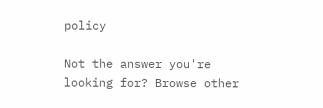policy

Not the answer you're looking for? Browse other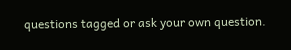questions tagged or ask your own question.